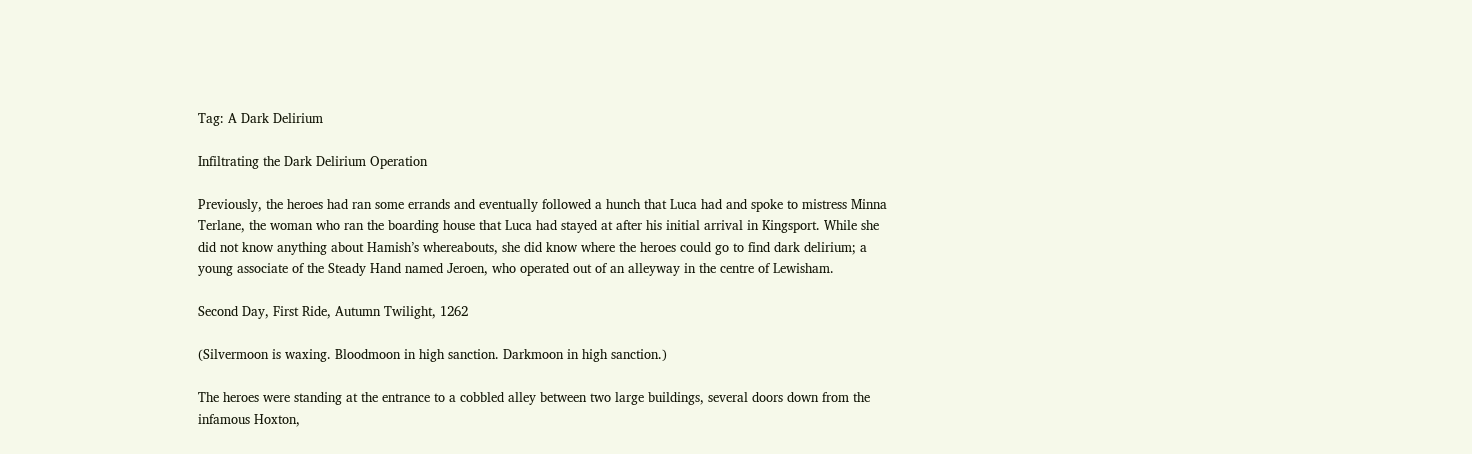Tag: A Dark Delirium

Infiltrating the Dark Delirium Operation

Previously, the heroes had ran some errands and eventually followed a hunch that Luca had and spoke to mistress Minna Terlane, the woman who ran the boarding house that Luca had stayed at after his initial arrival in Kingsport. While she did not know anything about Hamish’s whereabouts, she did know where the heroes could go to find dark delirium; a young associate of the Steady Hand named Jeroen, who operated out of an alleyway in the centre of Lewisham.

Second Day, First Ride, Autumn Twilight, 1262

(Silvermoon is waxing. Bloodmoon in high sanction. Darkmoon in high sanction.)

The heroes were standing at the entrance to a cobbled alley between two large buildings, several doors down from the infamous Hoxton,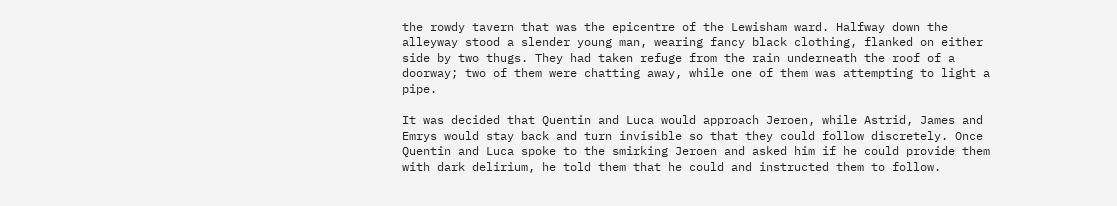the rowdy tavern that was the epicentre of the Lewisham ward. Halfway down the alleyway stood a slender young man, wearing fancy black clothing, flanked on either side by two thugs. They had taken refuge from the rain underneath the roof of a doorway; two of them were chatting away, while one of them was attempting to light a pipe.

It was decided that Quentin and Luca would approach Jeroen, while Astrid, James and Emrys would stay back and turn invisible so that they could follow discretely. Once Quentin and Luca spoke to the smirking Jeroen and asked him if he could provide them with dark delirium, he told them that he could and instructed them to follow.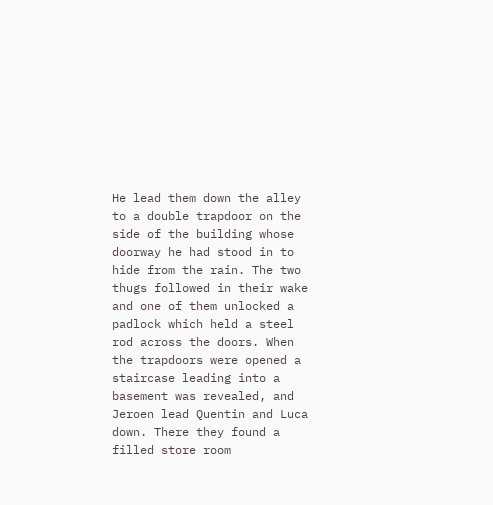He lead them down the alley to a double trapdoor on the side of the building whose doorway he had stood in to hide from the rain. The two thugs followed in their wake and one of them unlocked a padlock which held a steel rod across the doors. When the trapdoors were opened a staircase leading into a basement was revealed, and Jeroen lead Quentin and Luca down. There they found a filled store room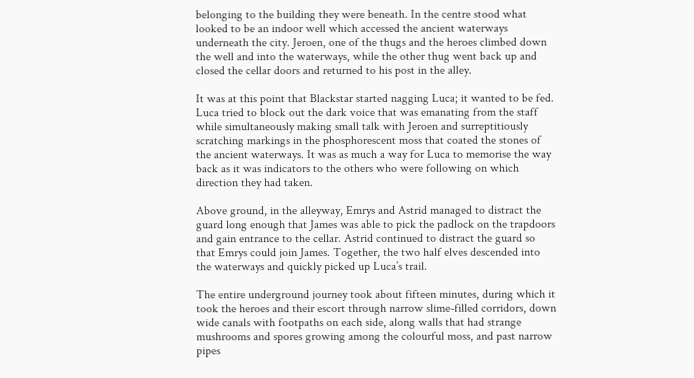belonging to the building they were beneath. In the centre stood what looked to be an indoor well which accessed the ancient waterways underneath the city. Jeroen, one of the thugs and the heroes climbed down the well and into the waterways, while the other thug went back up and closed the cellar doors and returned to his post in the alley.

It was at this point that Blackstar started nagging Luca; it wanted to be fed. Luca tried to block out the dark voice that was emanating from the staff while simultaneously making small talk with Jeroen and surreptitiously scratching markings in the phosphorescent moss that coated the stones of the ancient waterways. It was as much a way for Luca to memorise the way back as it was indicators to the others who were following on which direction they had taken.

Above ground, in the alleyway, Emrys and Astrid managed to distract the guard long enough that James was able to pick the padlock on the trapdoors and gain entrance to the cellar. Astrid continued to distract the guard so that Emrys could join James. Together, the two half elves descended into the waterways and quickly picked up Luca’s trail.

The entire underground journey took about fifteen minutes, during which it took the heroes and their escort through narrow slime-filled corridors, down wide canals with footpaths on each side, along walls that had strange mushrooms and spores growing among the colourful moss, and past narrow pipes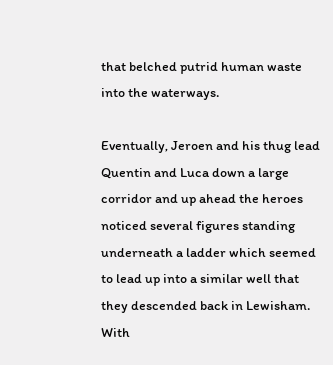that belched putrid human waste into the waterways.

Eventually, Jeroen and his thug lead Quentin and Luca down a large corridor and up ahead the heroes noticed several figures standing underneath a ladder which seemed to lead up into a similar well that they descended back in Lewisham. With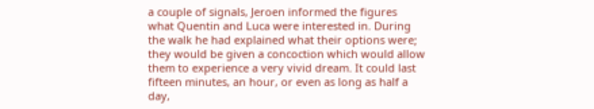a couple of signals, Jeroen informed the figures what Quentin and Luca were interested in. During the walk he had explained what their options were; they would be given a concoction which would allow them to experience a very vivid dream. It could last fifteen minutes, an hour, or even as long as half a day,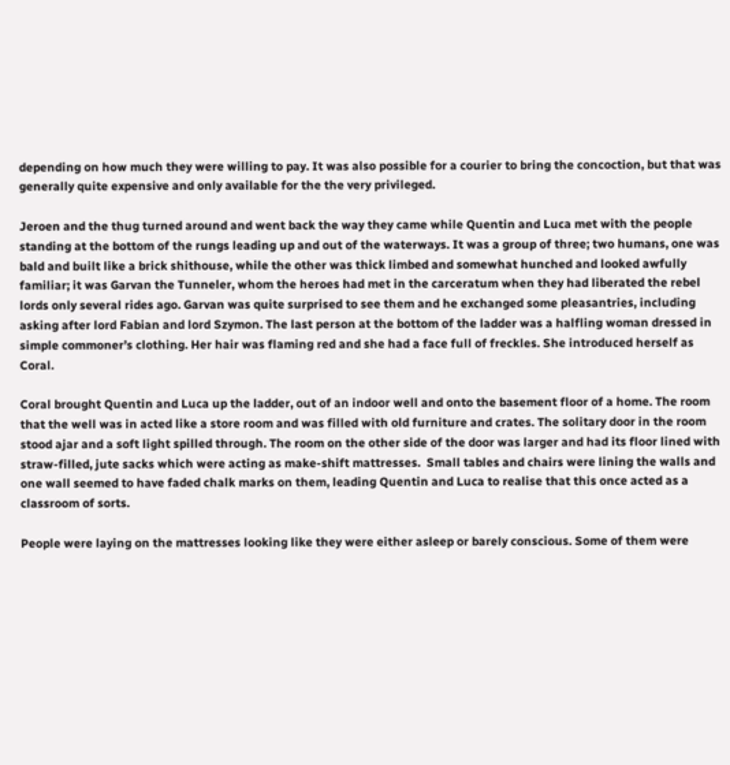depending on how much they were willing to pay. It was also possible for a courier to bring the concoction, but that was generally quite expensive and only available for the the very privileged.

Jeroen and the thug turned around and went back the way they came while Quentin and Luca met with the people standing at the bottom of the rungs leading up and out of the waterways. It was a group of three; two humans, one was bald and built like a brick shithouse, while the other was thick limbed and somewhat hunched and looked awfully familiar; it was Garvan the Tunneler, whom the heroes had met in the carceratum when they had liberated the rebel lords only several rides ago. Garvan was quite surprised to see them and he exchanged some pleasantries, including asking after lord Fabian and lord Szymon. The last person at the bottom of the ladder was a halfling woman dressed in simple commoner’s clothing. Her hair was flaming red and she had a face full of freckles. She introduced herself as Coral.

Coral brought Quentin and Luca up the ladder, out of an indoor well and onto the basement floor of a home. The room that the well was in acted like a store room and was filled with old furniture and crates. The solitary door in the room stood ajar and a soft light spilled through. The room on the other side of the door was larger and had its floor lined with straw-filled, jute sacks which were acting as make-shift mattresses.  Small tables and chairs were lining the walls and one wall seemed to have faded chalk marks on them, leading Quentin and Luca to realise that this once acted as a classroom of sorts.

People were laying on the mattresses looking like they were either asleep or barely conscious. Some of them were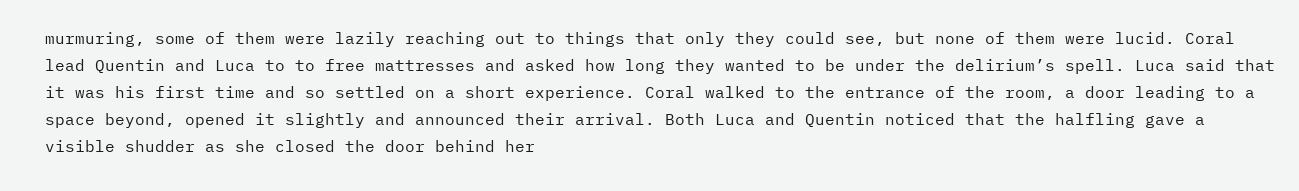murmuring, some of them were lazily reaching out to things that only they could see, but none of them were lucid. Coral lead Quentin and Luca to to free mattresses and asked how long they wanted to be under the delirium’s spell. Luca said that it was his first time and so settled on a short experience. Coral walked to the entrance of the room, a door leading to a space beyond, opened it slightly and announced their arrival. Both Luca and Quentin noticed that the halfling gave a visible shudder as she closed the door behind her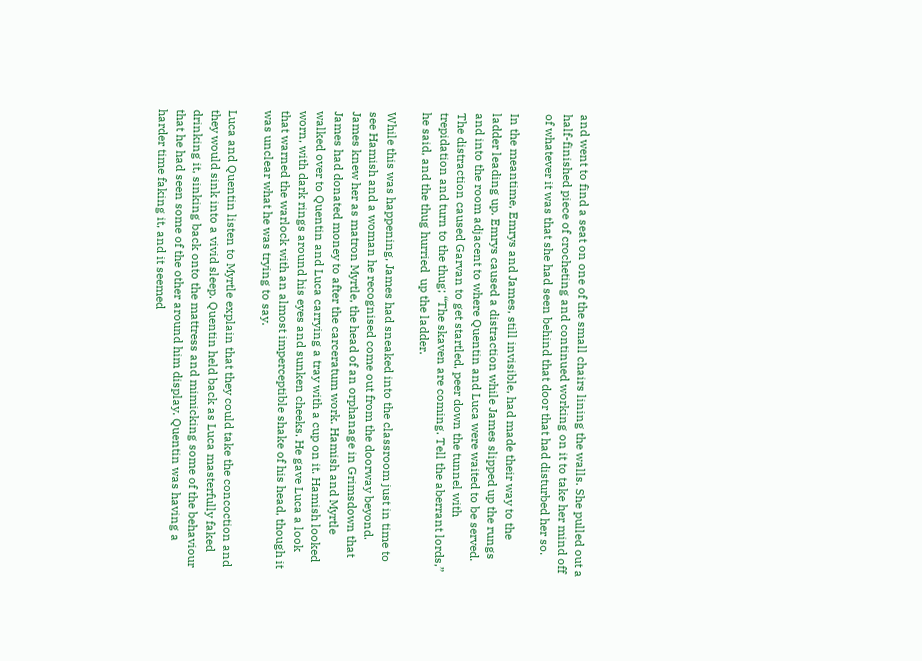and went to find a seat on one of the small chairs lining the walls. She pulled out a half-finished piece of crocheting and continued working on it to take her mind off of whatever it was that she had seen behind that door that had disturbed her so.

In the meantime, Emrys and James, still invisible, had made their way to the ladder leading up. Emrys caused a distraction while James slipped up the rungs and into the room adjacent to where Quentin and Luca were waited to be served. The distraction caused Garvan to get startled, peer down the tunnel with trepidation and turn to the thug; “The skaven are coming. Tell the aberrant lords,” he said, and the thug hurried  up the ladder.

While this was happening, James had sneaked into the classroom just in time to see Hamish and a woman he recognised come out from the doorway beyond. James knew her as matron Myrtle, the head of an orphanage in Grimsdown that James had donated money to after the carceratum work. Hamish and Myrtle walked over to Quentin and Luca carrying a tray with a cup on it. Hamish looked worn, with dark rings around his eyes and sunken cheeks. He gave Luca a look that warned the warlock with an almost imperceptible shake of his head, though it was unclear what he was trying to say.

Luca and Quentin listen to Myrtle explain that they could take the concoction and they would sink into a vivid sleep. Quentin held back as Luca masterfully faked drinking it, sinking back onto the mattress and mimicking some of the behaviour that he had seen some of the other around him display. Quentin was having a harder time faking it, and it seemed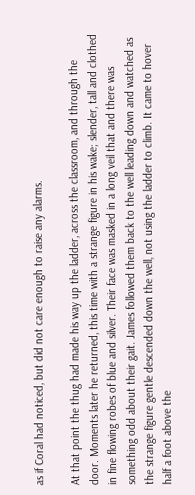as if Coral had noticed, but did not care enough to raise any alarms.

At that point the thug had made his way up the ladder, across the classroom, and through the door. Moments later he returned, this time with a strange figure in his wake; slender, tall and clothed in fine flowing robes of blue and silver. Their face was masked in a long veil that and there was something odd about their gait. James followed them back to the well leading down and watched as the strange figure gentle descended down the well, not using the ladder to climb. It came to hover half a foot above the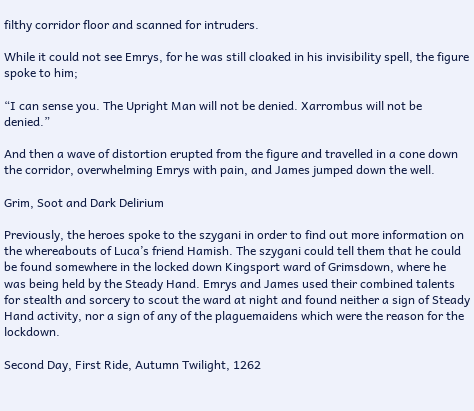filthy corridor floor and scanned for intruders.

While it could not see Emrys, for he was still cloaked in his invisibility spell, the figure spoke to him;

“I can sense you. The Upright Man will not be denied. Xarrombus will not be denied.”

And then a wave of distortion erupted from the figure and travelled in a cone down the corridor, overwhelming Emrys with pain, and James jumped down the well.

Grim, Soot and Dark Delirium

Previously, the heroes spoke to the szygani in order to find out more information on the whereabouts of Luca’s friend Hamish. The szygani could tell them that he could be found somewhere in the locked down Kingsport ward of Grimsdown, where he was being held by the Steady Hand. Emrys and James used their combined talents for stealth and sorcery to scout the ward at night and found neither a sign of Steady Hand activity, nor a sign of any of the plaguemaidens which were the reason for the lockdown.

Second Day, First Ride, Autumn Twilight, 1262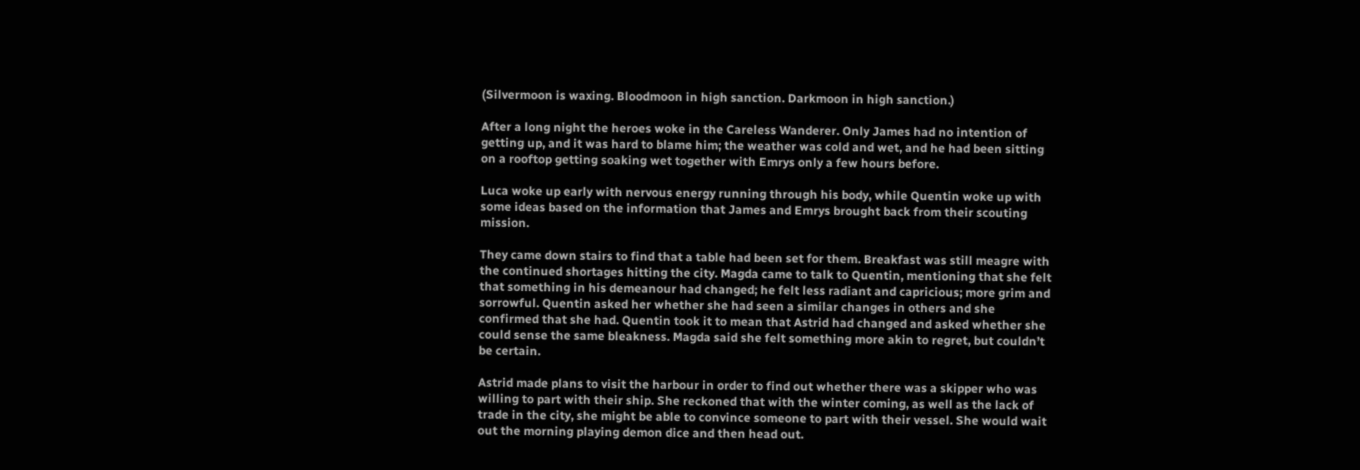(Silvermoon is waxing. Bloodmoon in high sanction. Darkmoon in high sanction.)

After a long night the heroes woke in the Careless Wanderer. Only James had no intention of getting up, and it was hard to blame him; the weather was cold and wet, and he had been sitting on a rooftop getting soaking wet together with Emrys only a few hours before.

Luca woke up early with nervous energy running through his body, while Quentin woke up with some ideas based on the information that James and Emrys brought back from their scouting mission.

They came down stairs to find that a table had been set for them. Breakfast was still meagre with the continued shortages hitting the city. Magda came to talk to Quentin, mentioning that she felt that something in his demeanour had changed; he felt less radiant and capricious; more grim and sorrowful. Quentin asked her whether she had seen a similar changes in others and she confirmed that she had. Quentin took it to mean that Astrid had changed and asked whether she could sense the same bleakness. Magda said she felt something more akin to regret, but couldn’t be certain.

Astrid made plans to visit the harbour in order to find out whether there was a skipper who was willing to part with their ship. She reckoned that with the winter coming, as well as the lack of trade in the city, she might be able to convince someone to part with their vessel. She would wait out the morning playing demon dice and then head out.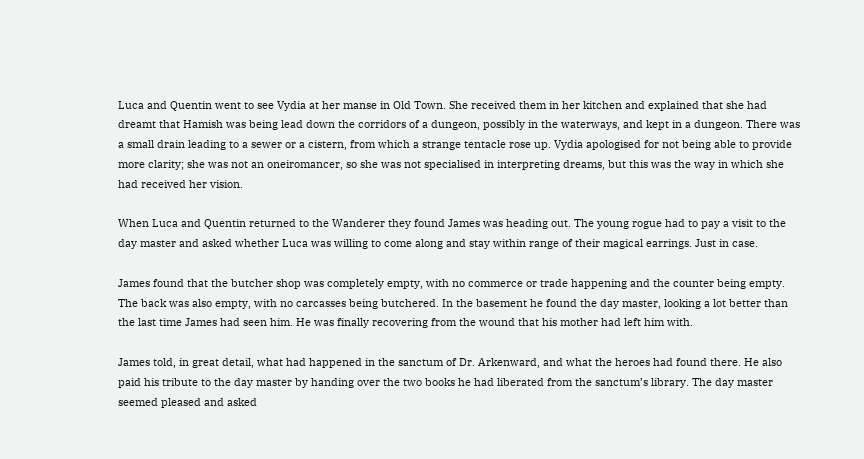Luca and Quentin went to see Vydia at her manse in Old Town. She received them in her kitchen and explained that she had dreamt that Hamish was being lead down the corridors of a dungeon, possibly in the waterways, and kept in a dungeon. There was a small drain leading to a sewer or a cistern, from which a strange tentacle rose up. Vydia apologised for not being able to provide more clarity; she was not an oneiromancer, so she was not specialised in interpreting dreams, but this was the way in which she had received her vision.

When Luca and Quentin returned to the Wanderer they found James was heading out. The young rogue had to pay a visit to the day master and asked whether Luca was willing to come along and stay within range of their magical earrings. Just in case.

James found that the butcher shop was completely empty, with no commerce or trade happening and the counter being empty. The back was also empty, with no carcasses being butchered. In the basement he found the day master, looking a lot better than the last time James had seen him. He was finally recovering from the wound that his mother had left him with.

James told, in great detail, what had happened in the sanctum of Dr. Arkenward, and what the heroes had found there. He also paid his tribute to the day master by handing over the two books he had liberated from the sanctum’s library. The day master seemed pleased and asked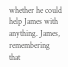whether he could help James with anything. James, remembering that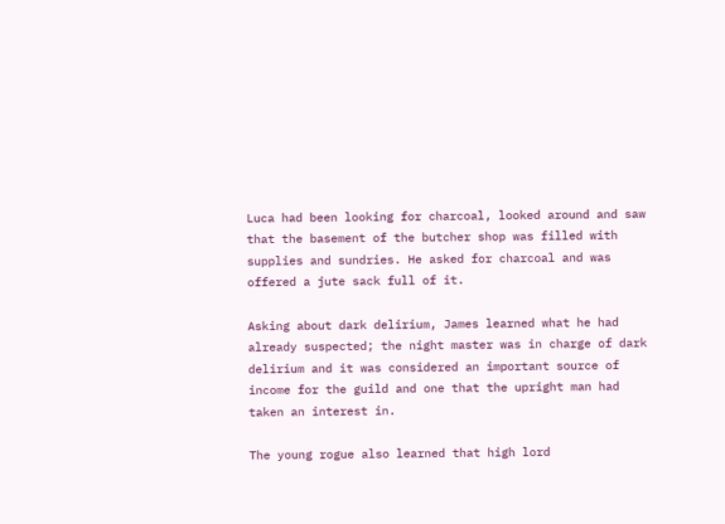Luca had been looking for charcoal, looked around and saw that the basement of the butcher shop was filled with supplies and sundries. He asked for charcoal and was offered a jute sack full of it.

Asking about dark delirium, James learned what he had already suspected; the night master was in charge of dark delirium and it was considered an important source of income for the guild and one that the upright man had taken an interest in.

The young rogue also learned that high lord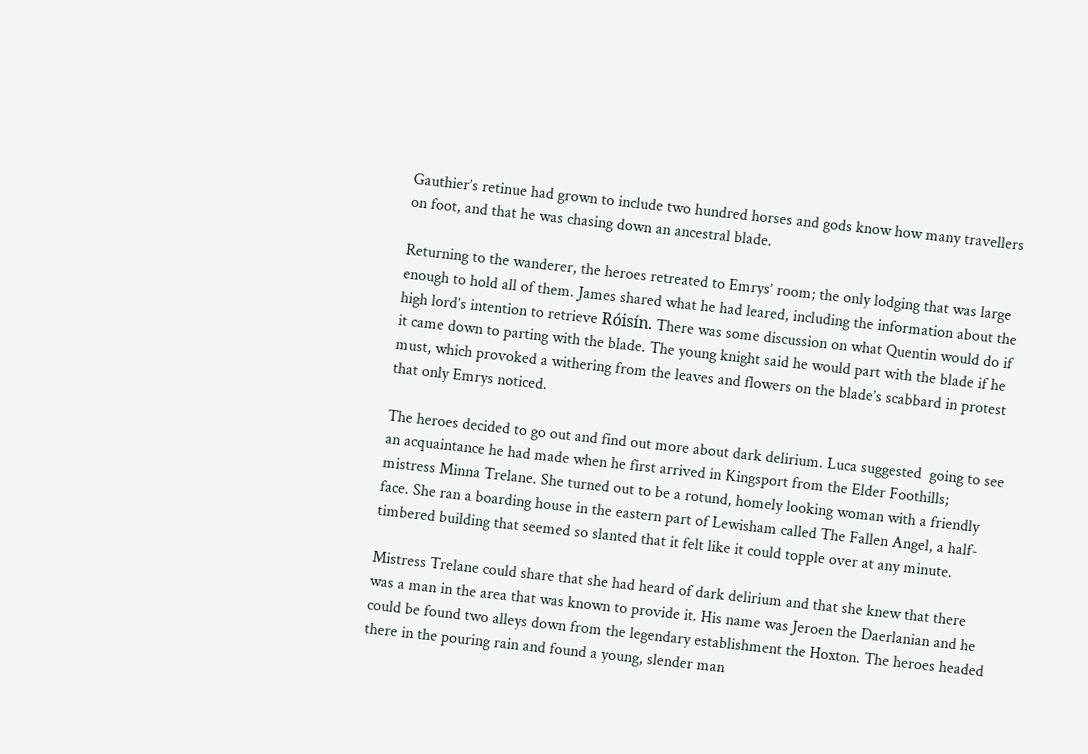Gauthier’s retinue had grown to include two hundred horses and gods know how many travellers on foot, and that he was chasing down an ancestral blade.

Returning to the wanderer, the heroes retreated to Emrys’ room; the only lodging that was large enough to hold all of them. James shared what he had leared, including the information about the high lord’s intention to retrieve Róisín. There was some discussion on what Quentin would do if it came down to parting with the blade. The young knight said he would part with the blade if he must, which provoked a withering from the leaves and flowers on the blade’s scabbard in protest that only Emrys noticed.

The heroes decided to go out and find out more about dark delirium. Luca suggested  going to see an acquaintance he had made when he first arrived in Kingsport from the Elder Foothills; mistress Minna Trelane. She turned out to be a rotund, homely looking woman with a friendly face. She ran a boarding house in the eastern part of Lewisham called The Fallen Angel, a half-timbered building that seemed so slanted that it felt like it could topple over at any minute.

Mistress Trelane could share that she had heard of dark delirium and that she knew that there was a man in the area that was known to provide it. His name was Jeroen the Daerlanian and he could be found two alleys down from the legendary establishment the Hoxton. The heroes headed there in the pouring rain and found a young, slender man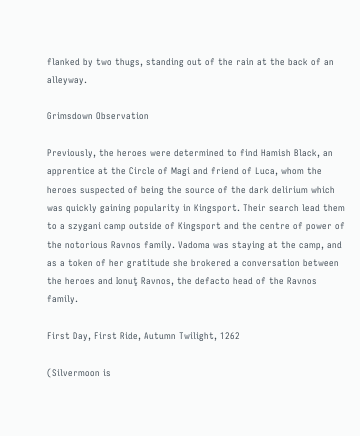flanked by two thugs, standing out of the rain at the back of an alleyway.

Grimsdown Observation

Previously, the heroes were determined to find Hamish Black, an apprentice at the Circle of Magi and friend of Luca, whom the heroes suspected of being the source of the dark delirium which was quickly gaining popularity in Kingsport. Their search lead them to a szygani camp outside of Kingsport and the centre of power of the notorious Ravnos family. Vadoma was staying at the camp, and as a token of her gratitude she brokered a conversation between the heroes and Ionuţ Ravnos, the defacto head of the Ravnos family.

First Day, First Ride, Autumn Twilight, 1262

(Silvermoon is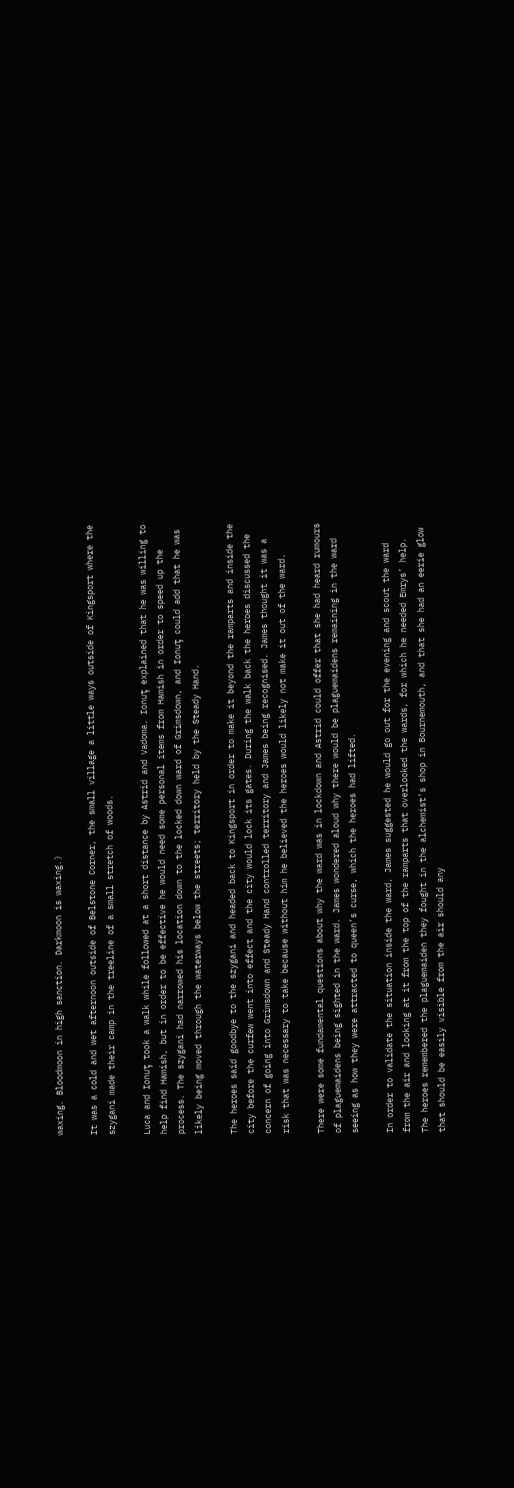waxing. Bloodmoon in high sanction. Darkmoon is waxing.)

It was a cold and wet afternoon outside of Belstone Corner, the small village a little ways outside of Kingsport where the szygani made their camp in the treeline of a small stretch of woods.

Luca and Ionuţ took a walk while followed at a short distance by Astrid and Vadoma. Ionuţ explained that he was willing to help find Hamish, but in order to be effective he would need some personal items from Hamish in order to speed up the process. The szygani had narrowed his location down to the locked down ward of Grimsdown, and Ionuţ could add that he was likely being moved through the waterways below the streets; territory held by the Steady Hand.

The heroes said goodbye to the szygani and headed back to Kingsport in order to make it beyond the ramparts and inside the city before the curfew went into effect and the city would lock its gates. During the walk back the heroes discussed the concern of going into Grimsdown and Steady Hand controlled territory and James being recognised. James thought it was a risk that was necessary to take because without him he believed the heroes would likely not make it out of the ward.

There were some fundamental questions about why the ward was in lockdown and Astrid could offer that she had heard rumours of plaguemaidens being sighted in the ward. James wondered aloud why there would be plaguemaidens remaining in the ward seeing as how they were attracted to queen’s curse, which the heroes had lifted.

In order to validate the situation inside the ward, James suggested he would go out for the evening and scout the ward from the air and looking at it from the top of the ramparts that overlooked the wards, for which he needed Emrys’ help. The heroes remembered the plaguemaiden they fought in the alchemist’s shop in Bournemouth, and that she had an eerie glow that should be easily visible from the air should any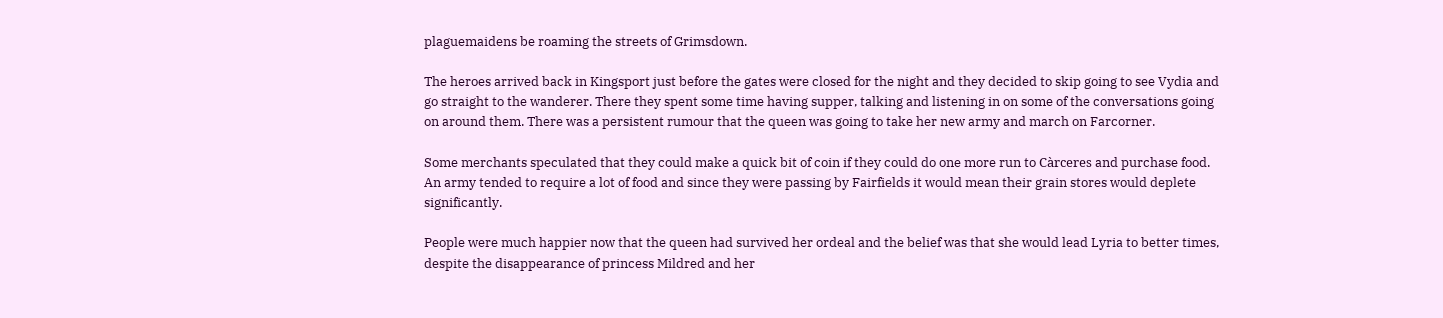plaguemaidens be roaming the streets of Grimsdown.

The heroes arrived back in Kingsport just before the gates were closed for the night and they decided to skip going to see Vydia and go straight to the wanderer. There they spent some time having supper, talking and listening in on some of the conversations going on around them. There was a persistent rumour that the queen was going to take her new army and march on Farcorner.

Some merchants speculated that they could make a quick bit of coin if they could do one more run to Càrceres and purchase food. An army tended to require a lot of food and since they were passing by Fairfields it would mean their grain stores would deplete significantly.

People were much happier now that the queen had survived her ordeal and the belief was that she would lead Lyria to better times, despite the disappearance of princess Mildred and her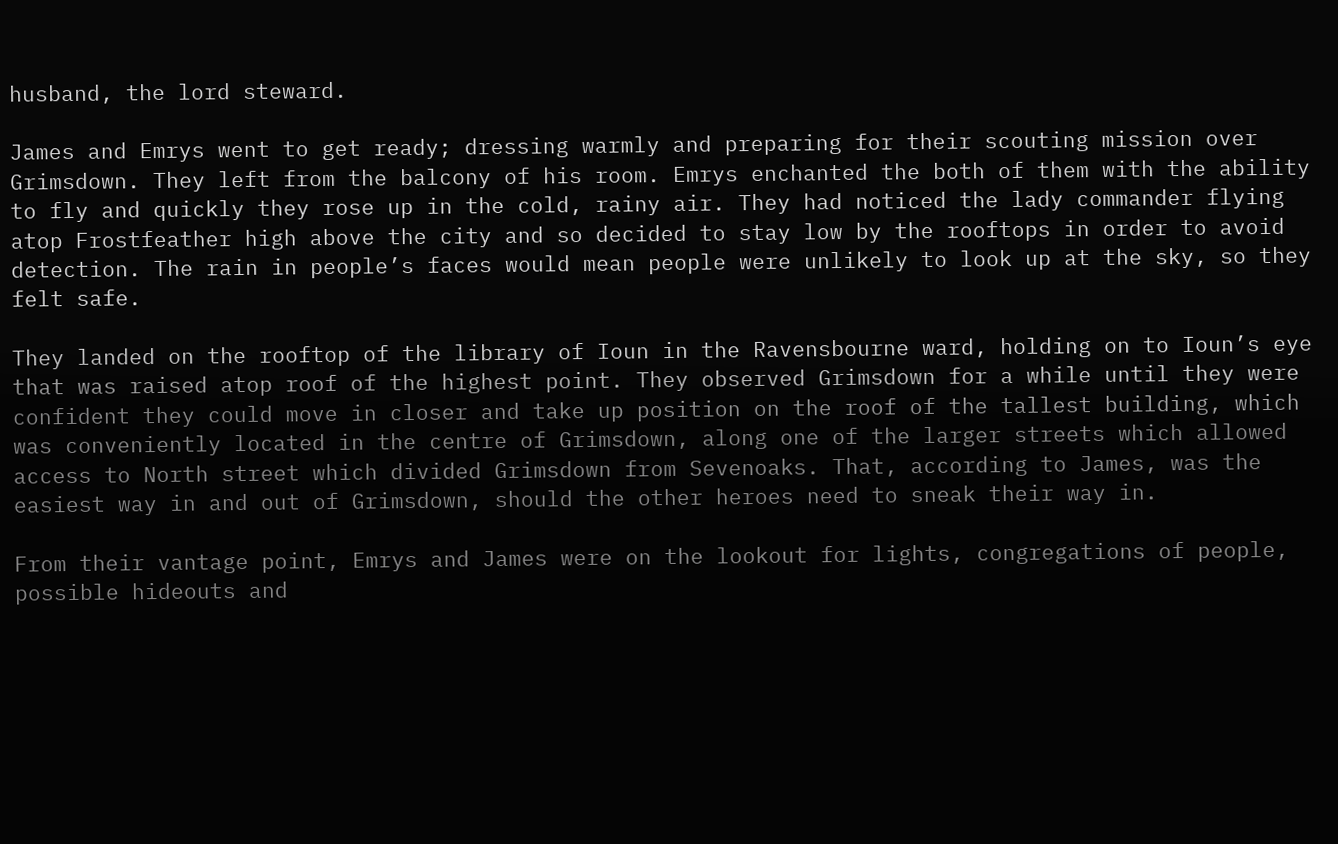husband, the lord steward.

James and Emrys went to get ready; dressing warmly and preparing for their scouting mission over Grimsdown. They left from the balcony of his room. Emrys enchanted the both of them with the ability to fly and quickly they rose up in the cold, rainy air. They had noticed the lady commander flying atop Frostfeather high above the city and so decided to stay low by the rooftops in order to avoid detection. The rain in people’s faces would mean people were unlikely to look up at the sky, so they felt safe.

They landed on the rooftop of the library of Ioun in the Ravensbourne ward, holding on to Ioun’s eye that was raised atop roof of the highest point. They observed Grimsdown for a while until they were confident they could move in closer and take up position on the roof of the tallest building, which was conveniently located in the centre of Grimsdown, along one of the larger streets which allowed access to North street which divided Grimsdown from Sevenoaks. That, according to James, was the easiest way in and out of Grimsdown, should the other heroes need to sneak their way in.

From their vantage point, Emrys and James were on the lookout for lights, congregations of people, possible hideouts and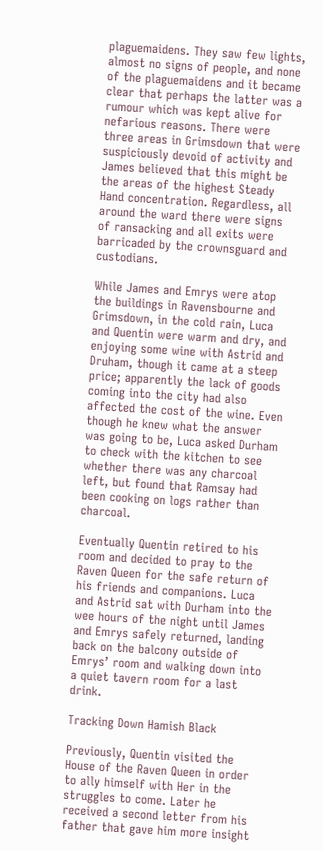plaguemaidens. They saw few lights, almost no signs of people, and none of the plaguemaidens and it became clear that perhaps the latter was a rumour which was kept alive for nefarious reasons. There were three areas in Grimsdown that were suspiciously devoid of activity and James believed that this might be the areas of the highest Steady Hand concentration. Regardless, all around the ward there were signs of ransacking and all exits were barricaded by the crownsguard and custodians.

While James and Emrys were atop the buildings in Ravensbourne and Grimsdown, in the cold rain, Luca and Quentin were warm and dry, and enjoying some wine with Astrid and Druham, though it came at a steep price; apparently the lack of goods coming into the city had also affected the cost of the wine. Even though he knew what the answer was going to be, Luca asked Durham to check with the kitchen to see whether there was any charcoal left, but found that Ramsay had been cooking on logs rather than charcoal.

Eventually Quentin retired to his room and decided to pray to the Raven Queen for the safe return of his friends and companions. Luca and Astrid sat with Durham into the wee hours of the night until James and Emrys safely returned, landing back on the balcony outside of Emrys’ room and walking down into a quiet tavern room for a last drink.

Tracking Down Hamish Black

Previously, Quentin visited the House of the Raven Queen in order to ally himself with Her in the struggles to come. Later he received a second letter from his father that gave him more insight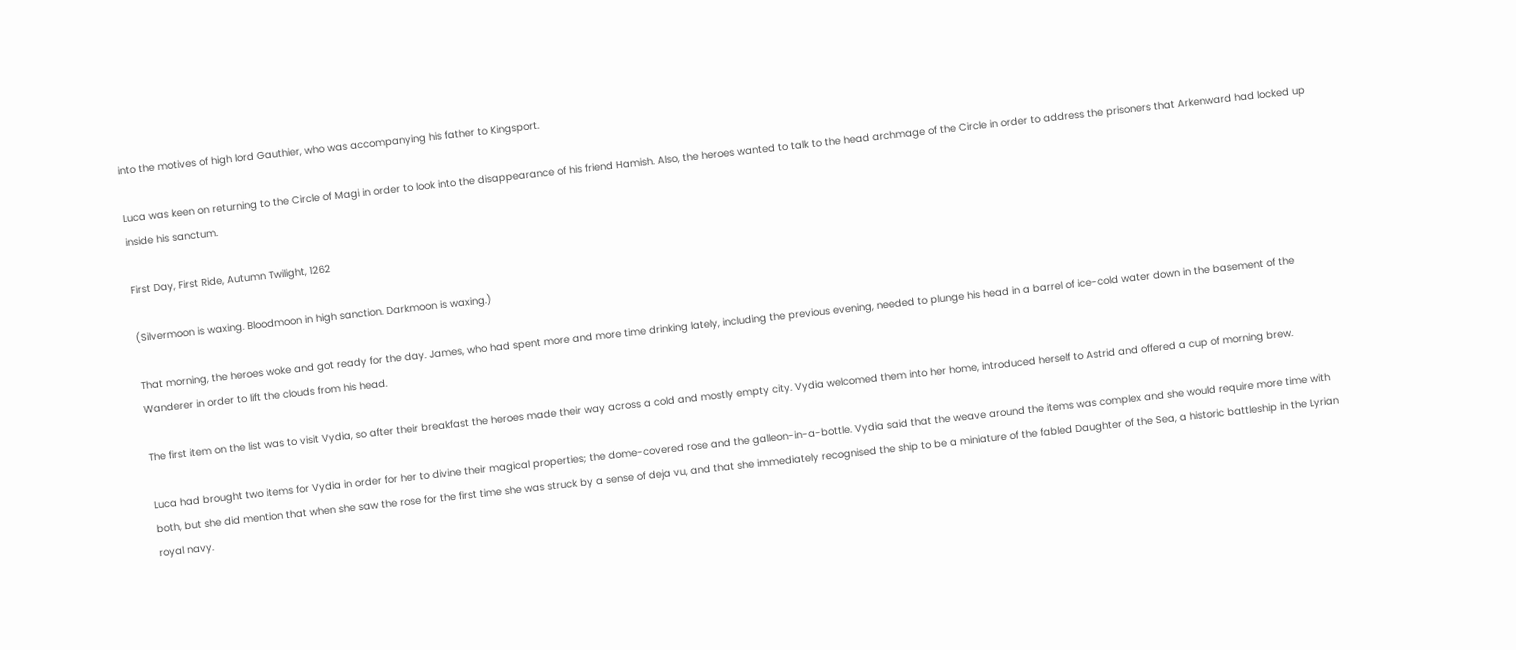into the motives of high lord Gauthier, who was accompanying his father to Kingsport.

Luca was keen on returning to the Circle of Magi in order to look into the disappearance of his friend Hamish. Also, the heroes wanted to talk to the head archmage of the Circle in order to address the prisoners that Arkenward had locked up inside his sanctum.

First Day, First Ride, Autumn Twilight, 1262

(Silvermoon is waxing. Bloodmoon in high sanction. Darkmoon is waxing.)

That morning, the heroes woke and got ready for the day. James, who had spent more and more time drinking lately, including the previous evening, needed to plunge his head in a barrel of ice-cold water down in the basement of the Wanderer in order to lift the clouds from his head.

The first item on the list was to visit Vydia, so after their breakfast the heroes made their way across a cold and mostly empty city. Vydia welcomed them into her home, introduced herself to Astrid and offered a cup of morning brew.

Luca had brought two items for Vydia in order for her to divine their magical properties; the dome-covered rose and the galleon-in-a-bottle. Vydia said that the weave around the items was complex and she would require more time with both, but she did mention that when she saw the rose for the first time she was struck by a sense of deja vu, and that she immediately recognised the ship to be a miniature of the fabled Daughter of the Sea, a historic battleship in the Lyrian royal navy.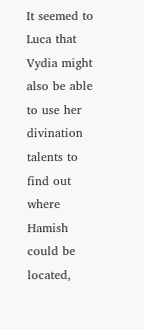It seemed to Luca that Vydia might also be able to use her divination talents to find out where Hamish could be located,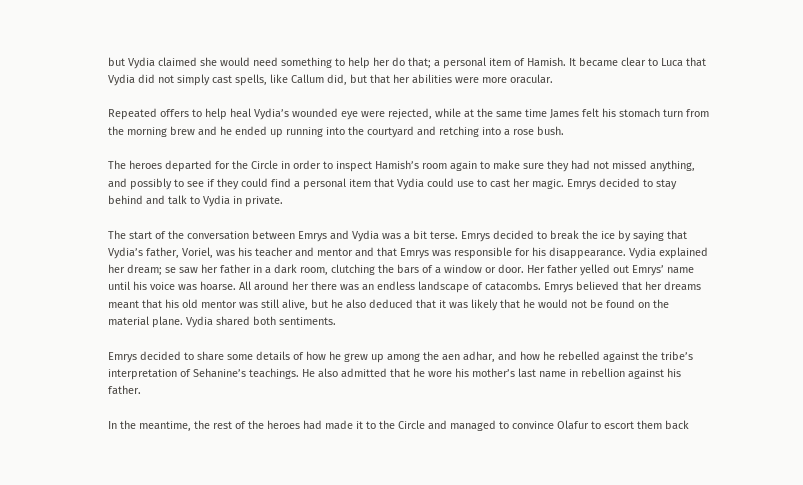but Vydia claimed she would need something to help her do that; a personal item of Hamish. It became clear to Luca that Vydia did not simply cast spells, like Callum did, but that her abilities were more oracular.

Repeated offers to help heal Vydia’s wounded eye were rejected, while at the same time James felt his stomach turn from the morning brew and he ended up running into the courtyard and retching into a rose bush.

The heroes departed for the Circle in order to inspect Hamish’s room again to make sure they had not missed anything, and possibly to see if they could find a personal item that Vydia could use to cast her magic. Emrys decided to stay behind and talk to Vydia in private.

The start of the conversation between Emrys and Vydia was a bit terse. Emrys decided to break the ice by saying that Vydia’s father, Voriel, was his teacher and mentor and that Emrys was responsible for his disappearance. Vydia explained her dream; se saw her father in a dark room, clutching the bars of a window or door. Her father yelled out Emrys’ name until his voice was hoarse. All around her there was an endless landscape of catacombs. Emrys believed that her dreams meant that his old mentor was still alive, but he also deduced that it was likely that he would not be found on the material plane. Vydia shared both sentiments.

Emrys decided to share some details of how he grew up among the aen adhar, and how he rebelled against the tribe’s interpretation of Sehanine’s teachings. He also admitted that he wore his mother’s last name in rebellion against his father.

In the meantime, the rest of the heroes had made it to the Circle and managed to convince Olafur to escort them back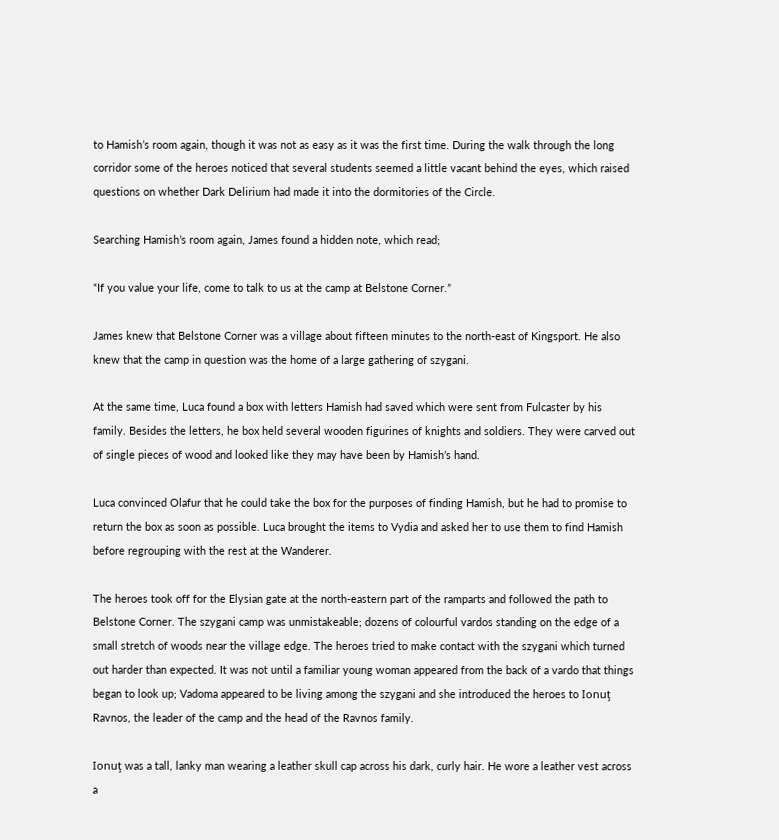to Hamish’s room again, though it was not as easy as it was the first time. During the walk through the long corridor some of the heroes noticed that several students seemed a little vacant behind the eyes, which raised questions on whether Dark Delirium had made it into the dormitories of the Circle.

Searching Hamish’s room again, James found a hidden note, which read;

“If you value your life, come to talk to us at the camp at Belstone Corner.”

James knew that Belstone Corner was a village about fifteen minutes to the north-east of Kingsport. He also knew that the camp in question was the home of a large gathering of szygani.

At the same time, Luca found a box with letters Hamish had saved which were sent from Fulcaster by his family. Besides the letters, he box held several wooden figurines of knights and soldiers. They were carved out of single pieces of wood and looked like they may have been by Hamish’s hand.

Luca convinced Olafur that he could take the box for the purposes of finding Hamish, but he had to promise to return the box as soon as possible. Luca brought the items to Vydia and asked her to use them to find Hamish before regrouping with the rest at the Wanderer.

The heroes took off for the Elysian gate at the north-eastern part of the ramparts and followed the path to Belstone Corner. The szygani camp was unmistakeable; dozens of colourful vardos standing on the edge of a small stretch of woods near the village edge. The heroes tried to make contact with the szygani which turned out harder than expected. It was not until a familiar young woman appeared from the back of a vardo that things began to look up; Vadoma appeared to be living among the szygani and she introduced the heroes to Ionuţ Ravnos, the leader of the camp and the head of the Ravnos family.

Ionuţ was a tall, lanky man wearing a leather skull cap across his dark, curly hair. He wore a leather vest across a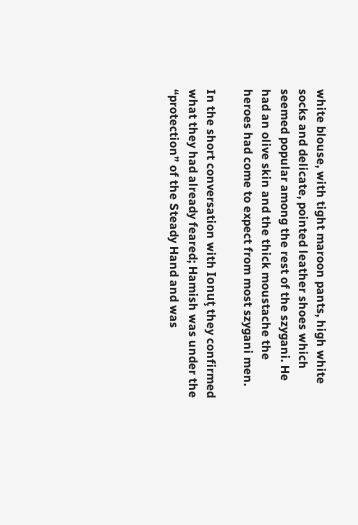white blouse, with tight maroon pants, high white socks and delicate, pointed leather shoes which seemed popular among the rest of the szygani. He had an olive skin and the thick moustache the heroes had come to expect from most szygani men.

In the short conversation with Ionuţ they confirmed what they had already feared; Hamish was under the “protection” of the Steady Hand and was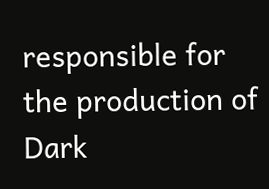responsible for the production of Dark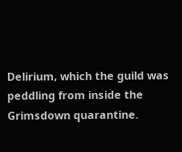Delirium, which the guild was peddling from inside the Grimsdown quarantine.